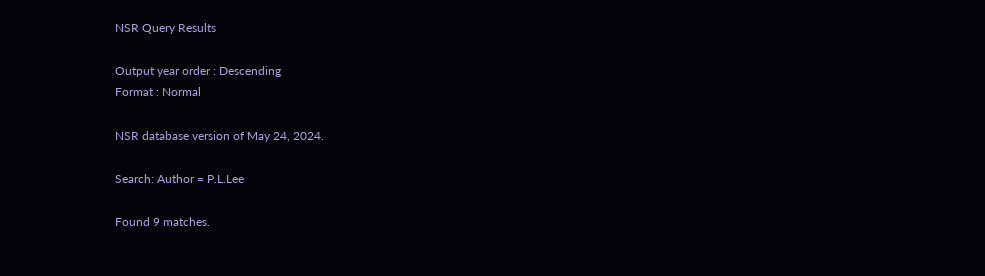NSR Query Results

Output year order : Descending
Format : Normal

NSR database version of May 24, 2024.

Search: Author = P.L.Lee

Found 9 matches.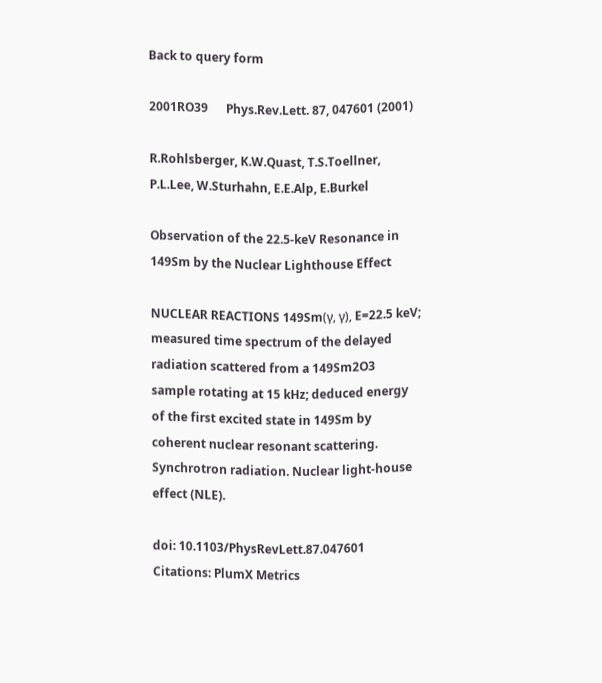Back to query form

2001RO39      Phys.Rev.Lett. 87, 047601 (2001)

R.Rohlsberger, K.W.Quast, T.S.Toellner, P.L.Lee, W.Sturhahn, E.E.Alp, E.Burkel

Observation of the 22.5-keV Resonance in 149Sm by the Nuclear Lighthouse Effect

NUCLEAR REACTIONS 149Sm(γ, γ), E=22.5 keV; measured time spectrum of the delayed radiation scattered from a 149Sm2O3 sample rotating at 15 kHz; deduced energy of the first excited state in 149Sm by coherent nuclear resonant scattering. Synchrotron radiation. Nuclear light-house effect (NLE).

doi: 10.1103/PhysRevLett.87.047601
Citations: PlumX Metrics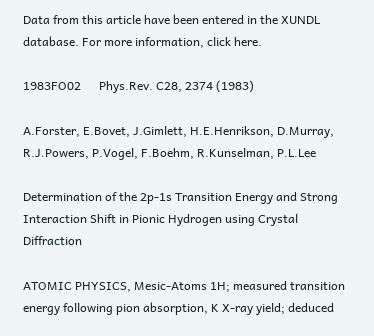Data from this article have been entered in the XUNDL database. For more information, click here.

1983FO02      Phys.Rev. C28, 2374 (1983)

A.Forster, E.Bovet, J.Gimlett, H.E.Henrikson, D.Murray, R.J.Powers, P.Vogel, F.Boehm, R.Kunselman, P.L.Lee

Determination of the 2p-1s Transition Energy and Strong Interaction Shift in Pionic Hydrogen using Crystal Diffraction

ATOMIC PHYSICS, Mesic-Atoms 1H; measured transition energy following pion absorption, K X-ray yield; deduced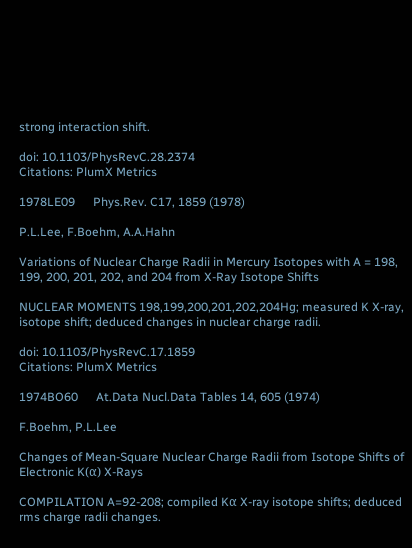strong interaction shift.

doi: 10.1103/PhysRevC.28.2374
Citations: PlumX Metrics

1978LE09      Phys.Rev. C17, 1859 (1978)

P.L.Lee, F.Boehm, A.A.Hahn

Variations of Nuclear Charge Radii in Mercury Isotopes with A = 198, 199, 200, 201, 202, and 204 from X-Ray Isotope Shifts

NUCLEAR MOMENTS 198,199,200,201,202,204Hg; measured K X-ray, isotope shift; deduced changes in nuclear charge radii.

doi: 10.1103/PhysRevC.17.1859
Citations: PlumX Metrics

1974BO60      At.Data Nucl.Data Tables 14, 605 (1974)

F.Boehm, P.L.Lee

Changes of Mean-Square Nuclear Charge Radii from Isotope Shifts of Electronic K(α) X-Rays

COMPILATION A=92-208; compiled Kα X-ray isotope shifts; deduced rms charge radii changes.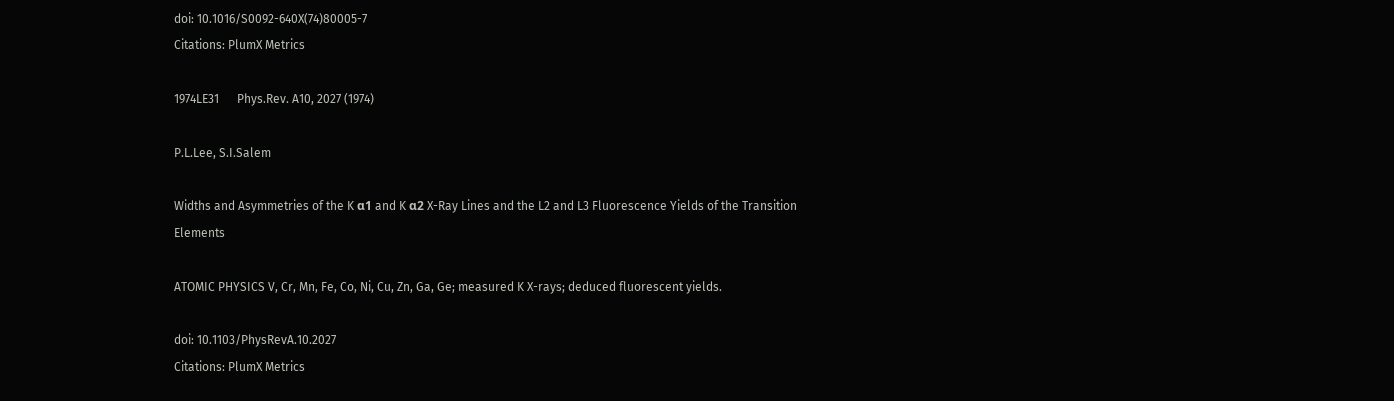doi: 10.1016/S0092-640X(74)80005-7
Citations: PlumX Metrics

1974LE31      Phys.Rev. A10, 2027 (1974)

P.L.Lee, S.I.Salem

Widths and Asymmetries of the K α1 and K α2 X-Ray Lines and the L2 and L3 Fluorescence Yields of the Transition Elements

ATOMIC PHYSICS V, Cr, Mn, Fe, Co, Ni, Cu, Zn, Ga, Ge; measured K X-rays; deduced fluorescent yields.

doi: 10.1103/PhysRevA.10.2027
Citations: PlumX Metrics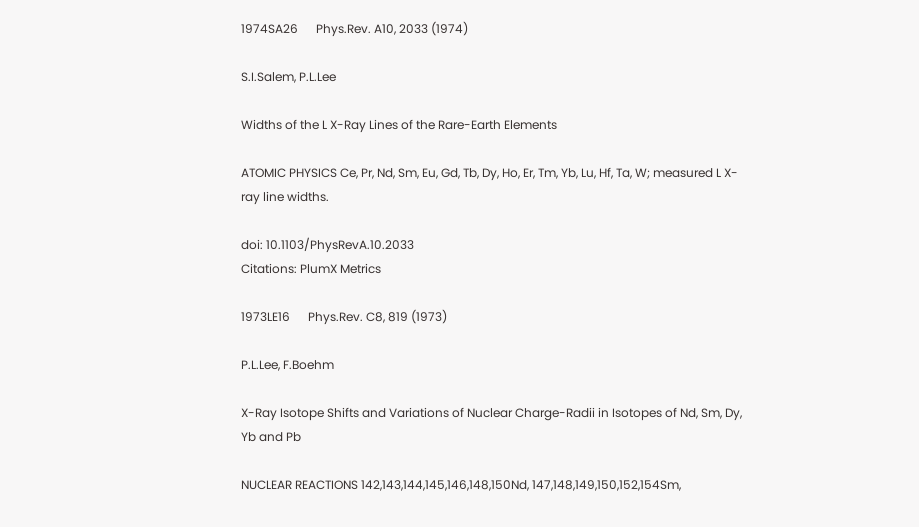1974SA26      Phys.Rev. A10, 2033 (1974)

S.I.Salem, P.L.Lee

Widths of the L X-Ray Lines of the Rare-Earth Elements

ATOMIC PHYSICS Ce, Pr, Nd, Sm, Eu, Gd, Tb, Dy, Ho, Er, Tm, Yb, Lu, Hf, Ta, W; measured L X-ray line widths.

doi: 10.1103/PhysRevA.10.2033
Citations: PlumX Metrics

1973LE16      Phys.Rev. C8, 819 (1973)

P.L.Lee, F.Boehm

X-Ray Isotope Shifts and Variations of Nuclear Charge-Radii in Isotopes of Nd, Sm, Dy, Yb and Pb

NUCLEAR REACTIONS 142,143,144,145,146,148,150Nd, 147,148,149,150,152,154Sm,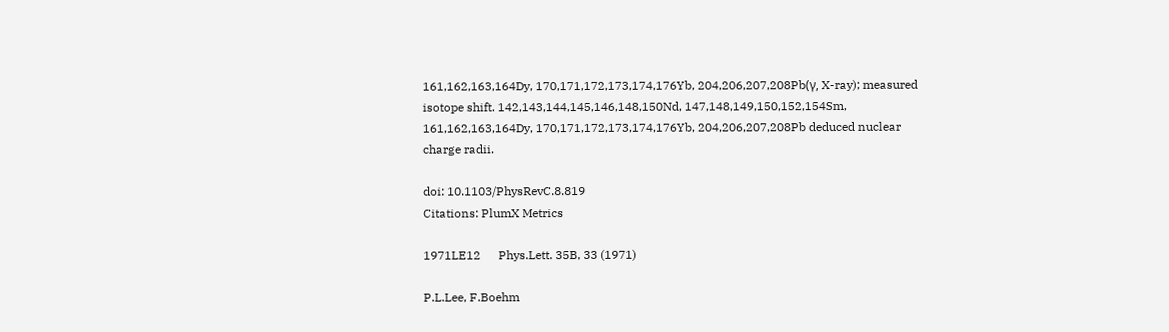161,162,163,164Dy, 170,171,172,173,174,176Yb, 204,206,207,208Pb(γ, X-ray); measured isotope shift. 142,143,144,145,146,148,150Nd, 147,148,149,150,152,154Sm, 161,162,163,164Dy, 170,171,172,173,174,176Yb, 204,206,207,208Pb deduced nuclear charge radii.

doi: 10.1103/PhysRevC.8.819
Citations: PlumX Metrics

1971LE12      Phys.Lett. 35B, 33 (1971)

P.L.Lee, F.Boehm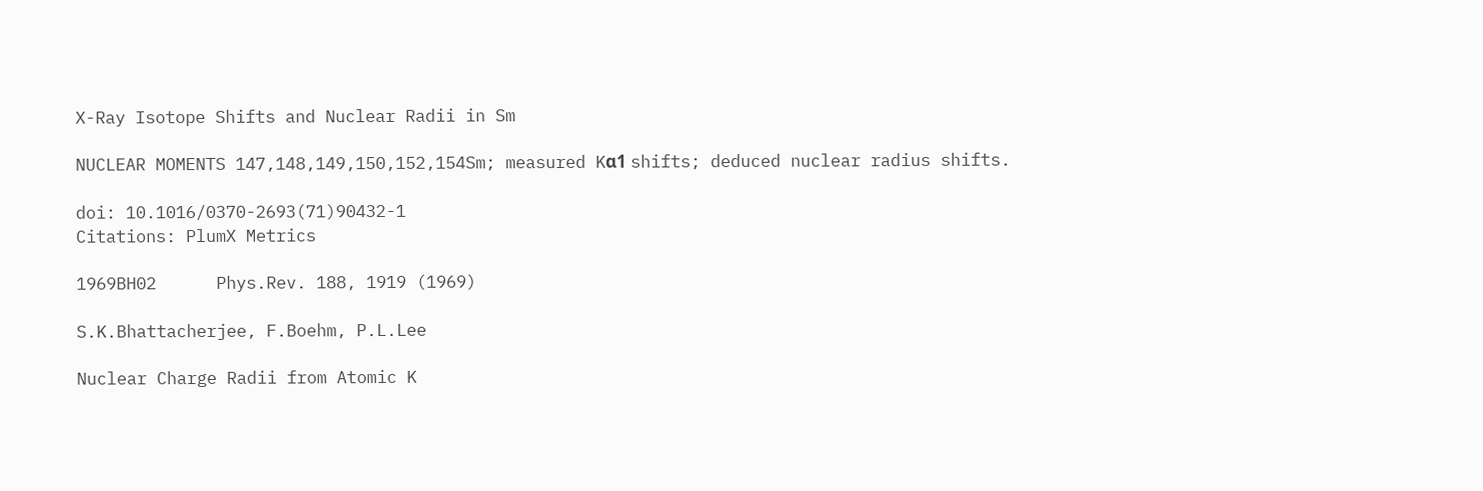X-Ray Isotope Shifts and Nuclear Radii in Sm

NUCLEAR MOMENTS 147,148,149,150,152,154Sm; measured Kα1 shifts; deduced nuclear radius shifts.

doi: 10.1016/0370-2693(71)90432-1
Citations: PlumX Metrics

1969BH02      Phys.Rev. 188, 1919 (1969)

S.K.Bhattacherjee, F.Boehm, P.L.Lee

Nuclear Charge Radii from Atomic K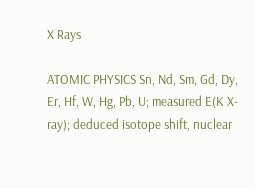X Rays

ATOMIC PHYSICS Sn, Nd, Sm, Gd, Dy, Er, Hf, W, Hg, Pb, U; measured E(K X-ray); deduced isotope shift, nuclear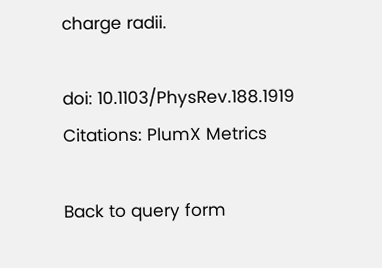charge radii.

doi: 10.1103/PhysRev.188.1919
Citations: PlumX Metrics

Back to query form